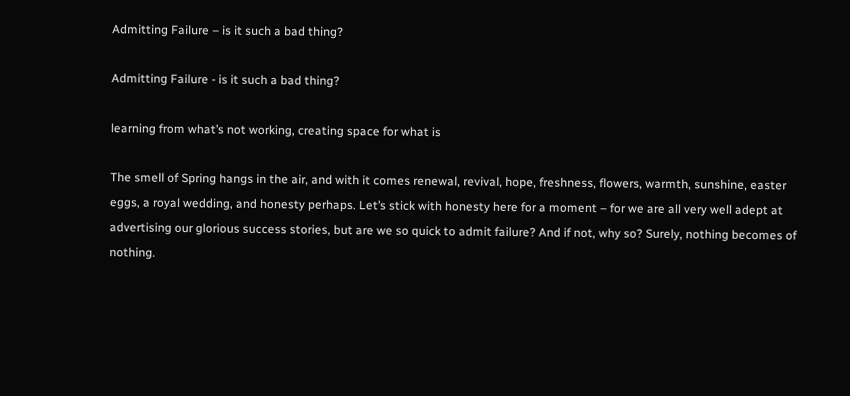Admitting Failure – is it such a bad thing?

Admitting Failure - is it such a bad thing?

learning from what’s not working, creating space for what is

The smell of Spring hangs in the air, and with it comes renewal, revival, hope, freshness, flowers, warmth, sunshine, easter eggs, a royal wedding, and honesty perhaps. Let’s stick with honesty here for a moment – for we are all very well adept at advertising our glorious success stories, but are we so quick to admit failure? And if not, why so? Surely, nothing becomes of nothing.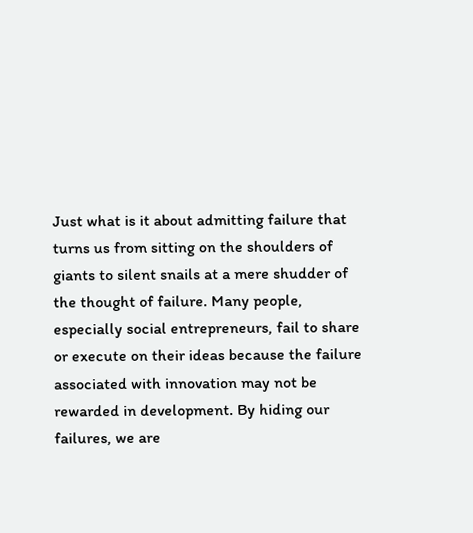Just what is it about admitting failure that turns us from sitting on the shoulders of giants to silent snails at a mere shudder of the thought of failure. Many people, especially social entrepreneurs, fail to share or execute on their ideas because the failure associated with innovation may not be rewarded in development. By hiding our failures, we are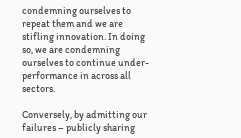condemning ourselves to repeat them and we are stifling innovation. In doing so, we are condemning ourselves to continue under-performance in across all sectors.

Conversely, by admitting our failures – publicly sharing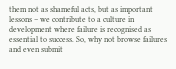them not as shameful acts, but as important lessons – we contribute to a culture in development where failure is recognised as essential to success. So, why not browse failures and even submit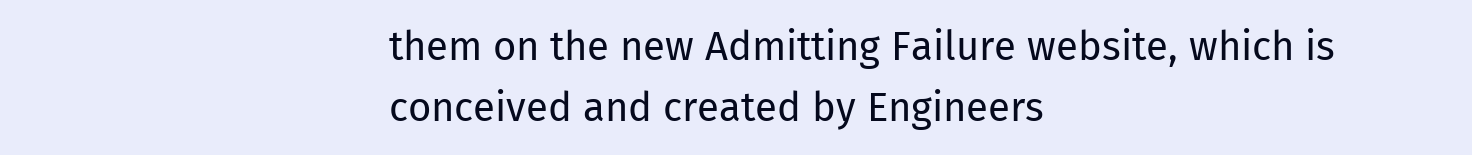them on the new Admitting Failure website, which is conceived and created by Engineers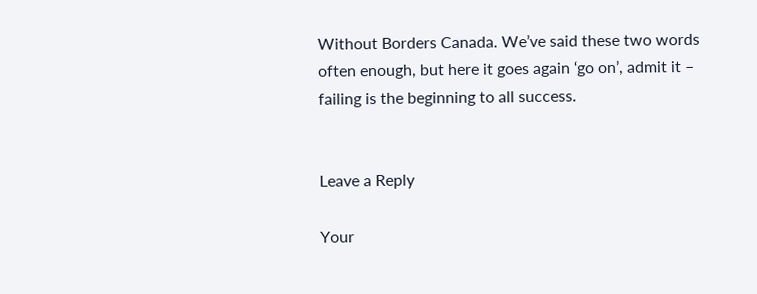Without Borders Canada. We’ve said these two words often enough, but here it goes again ‘go on’, admit it – failing is the beginning to all success.


Leave a Reply

Your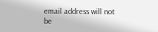email address will not be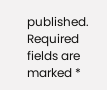published. Required fields are marked *